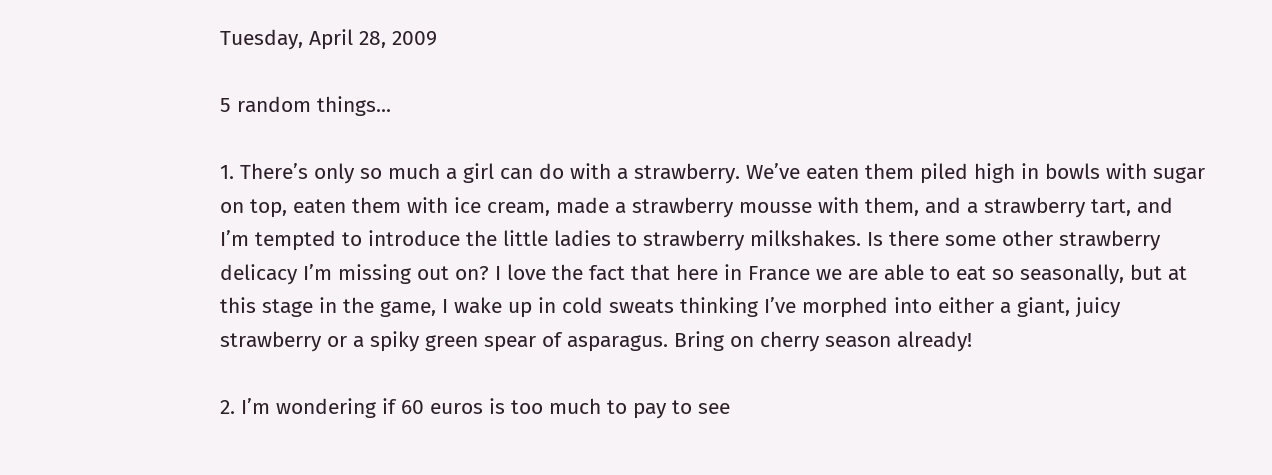Tuesday, April 28, 2009

5 random things...

1. There’s only so much a girl can do with a strawberry. We’ve eaten them piled high in bowls with sugar on top, eaten them with ice cream, made a strawberry mousse with them, and a strawberry tart, and I’m tempted to introduce the little ladies to strawberry milkshakes. Is there some other strawberry delicacy I’m missing out on? I love the fact that here in France we are able to eat so seasonally, but at this stage in the game, I wake up in cold sweats thinking I’ve morphed into either a giant, juicy strawberry or a spiky green spear of asparagus. Bring on cherry season already!

2. I’m wondering if 60 euros is too much to pay to see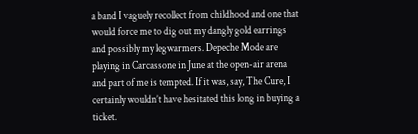a band I vaguely recollect from childhood and one that would force me to dig out my dangly gold earrings and possibly my legwarmers. Depeche Mode are playing in Carcassone in June at the open-air arena and part of me is tempted. If it was, say, The Cure, I certainly wouldn’t have hesitated this long in buying a ticket.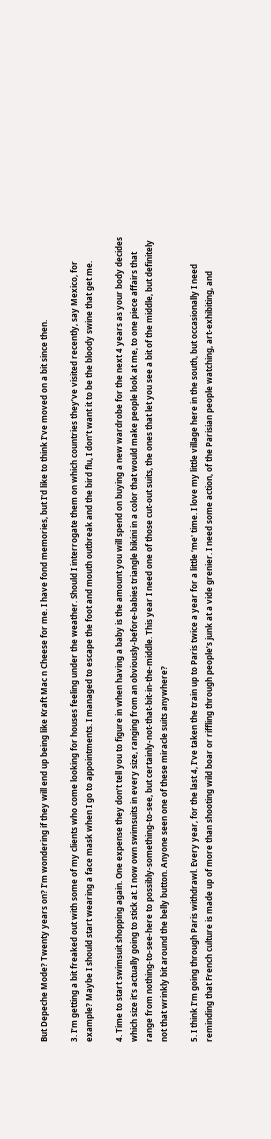But Depeche Mode? Twenty years on? I’m wondering if they will end up being like Kraft Mac n Cheese for me. I have fond memories, but I'd like to think I’ve moved on a bit since then.

3. I’m getting a bit freaked out with some of my clients who come looking for houses feeling under the weather. Should I interrogate them on which countries they’ve visited recently, say Mexico, for example? Maybe I should start wearing a face mask when I go to appointments. I managed to escape the foot and mouth outbreak and the bird flu, I don’t want it to be the bloody swine that get me.

4. Time to start swimsuit shopping again. One expense they don’t tell you to figure in when having a baby is the amount you will spend on buying a new wardrobe for the next 4 years as your body decides which size it’s actually going to stick at. I now own swimsuits in every size, ranging from an obviously-before-babies triangle bikini in a color that would make people look at me, to one piece affairs that range from nothing-to-see-here to possibly-something-to-see, but certainly-not-that-bit-in-the-middle. This year I need one of those cut-out suits, the ones that let you see a bit of the middle, but definitely not that wrinkly bit around the belly button. Anyone seen one of these miracle suits anywhere?

5. I think I’m going through Paris withdrawl. Every year, for the last 4, I’ve taken the train up to Paris twice a year for a little ‘me' time. I love my little village here in the south, but occasionally I need reminding that French culture is made up of more than shooting wild boar or riffling through people’s junk at a vide grenier. I need some action, of the Parisian people watching, art-exhibiting, and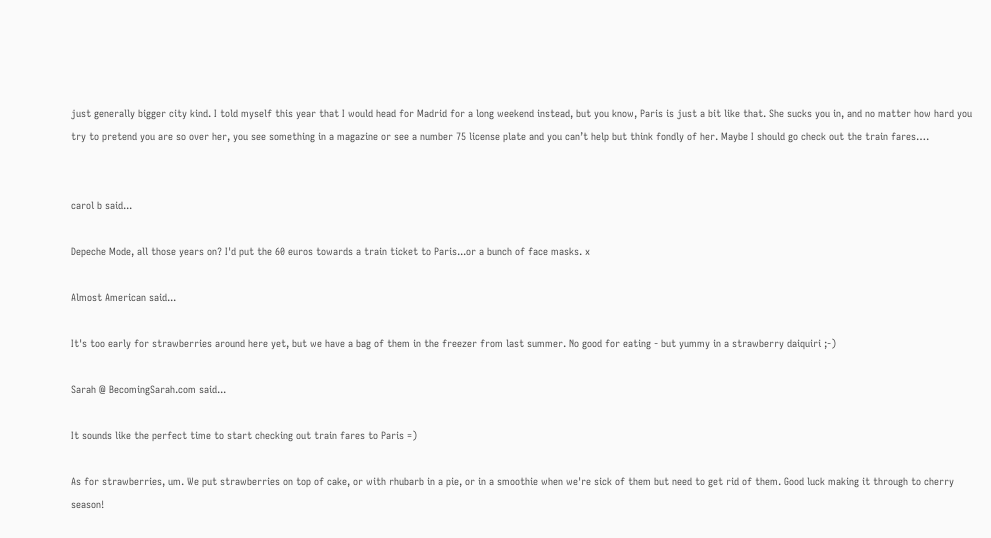just generally bigger city kind. I told myself this year that I would head for Madrid for a long weekend instead, but you know, Paris is just a bit like that. She sucks you in, and no matter how hard you try to pretend you are so over her, you see something in a magazine or see a number 75 license plate and you can’t help but think fondly of her. Maybe I should go check out the train fares….


carol b said...

Depeche Mode, all those years on? I'd put the 60 euros towards a train ticket to Paris...or a bunch of face masks. x

Almost American said...

It's too early for strawberries around here yet, but we have a bag of them in the freezer from last summer. No good for eating - but yummy in a strawberry daiquiri ;-)

Sarah @ BecomingSarah.com said...

It sounds like the perfect time to start checking out train fares to Paris =)

As for strawberries, um. We put strawberries on top of cake, or with rhubarb in a pie, or in a smoothie when we're sick of them but need to get rid of them. Good luck making it through to cherry season!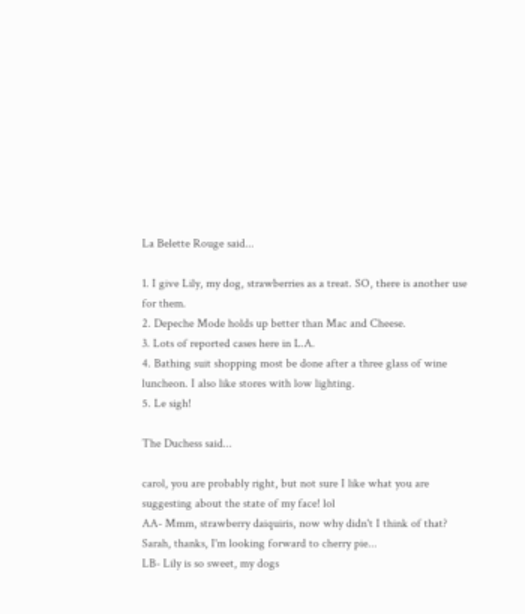La Belette Rouge said...

1. I give Lily, my dog, strawberries as a treat. SO, there is another use for them.
2. Depeche Mode holds up better than Mac and Cheese.
3. Lots of reported cases here in L.A.
4. Bathing suit shopping most be done after a three glass of wine luncheon. I also like stores with low lighting.
5. Le sigh!

The Duchess said...

carol, you are probably right, but not sure I like what you are suggesting about the state of my face! lol
AA- Mmm, strawberry daiquiris, now why didn't I think of that?
Sarah, thanks, I'm looking forward to cherry pie...
LB- Lily is so sweet, my dogs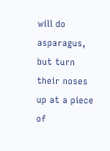will do asparagus, but turn their noses up at a piece of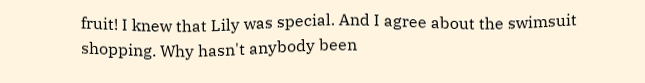fruit! I knew that Lily was special. And I agree about the swimsuit shopping. Why hasn't anybody been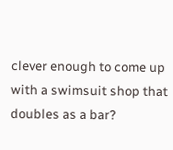clever enough to come up with a swimsuit shop that doubles as a bar?